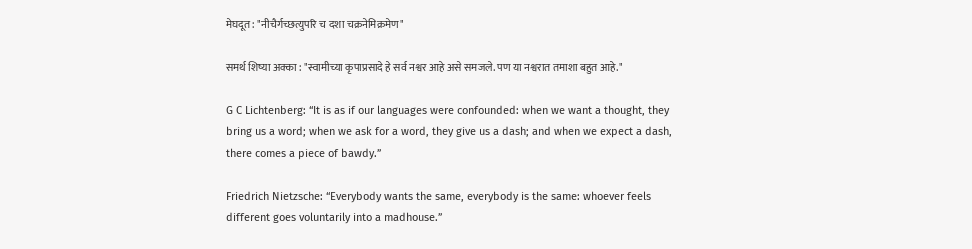मेघदूत: "नीचैर्गच्छत्युपरि च दशा चक्रनेमिक्रमेण"

समर्थ शिष्या अक्का : "स्वामीच्या कृपाप्रसादे हे सर्व नश्वर आहे असे समजले. पण या नश्वरात तमाशा बहुत आहे."

G C Lichtenberg: “It is as if our languages were confounded: when we want a thought, they bring us a word; when we ask for a word, they give us a dash; and when we expect a dash, there comes a piece of bawdy.”

Friedrich Nietzsche: “Everybody wants the same, everybody is the same: whoever feels different goes voluntarily into a madhouse.”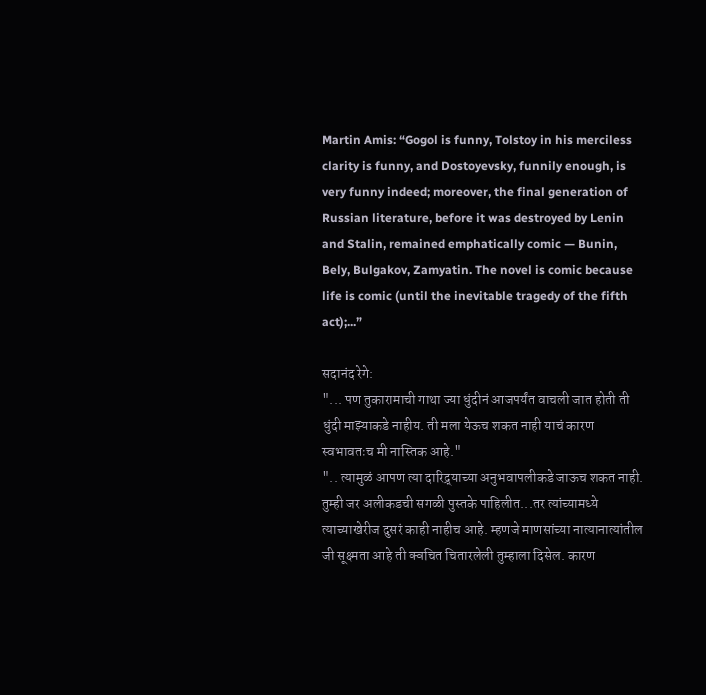Martin Amis: “Gogol is funny, Tolstoy in his merciless clarity is funny, and Dostoyevsky, funnily enough, is very funny indeed; moreover, the final generation of Russian literature, before it was destroyed by Lenin and Stalin, remained emphatically comic — Bunin, Bely, Bulgakov, Zamyatin. The novel is comic because life is comic (until the inevitable tragedy of the fifth act);...”

सदानंद रेगे:
"... पण तुकारामाची गाथा ज्या धुंदीनं आजपर्यंत वाचली जात होती ती धुंदी माझ्याकडे नाहीय. ती मला येऊच शकत नाही याचं कारण स्वभावतःच मी नास्तिक आहे."
".. त्यामुळं आपण त्या दारिद्र्याच्या अनुभवापलीकडे जाऊच शकत नाही. तुम्ही जर अलीकडची सगळी पुस्तके पाहिलीत...तर त्यांच्यामध्ये त्याच्याखेरीज दुसरं काही नाहीच आहे. म्हणजे माणसांच्या नात्यानात्यांतील जी सूक्ष्मता आहे ती क्वचित चितारलेली तुम्हाला दिसेल. कारण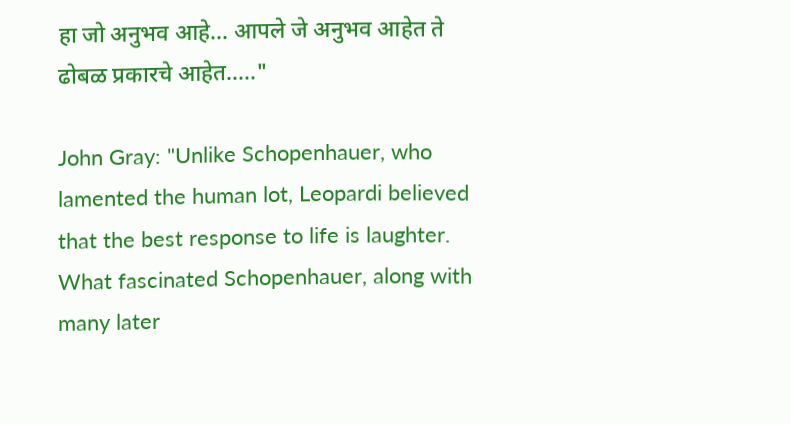हा जो अनुभव आहे... आपले जे अनुभव आहेत ते ढोबळ प्रकारचे आहेत....."

John Gray: "Unlike Schopenhauer, who lamented the human lot, Leopardi believed that the best response to life is laughter. What fascinated Schopenhauer, along with many later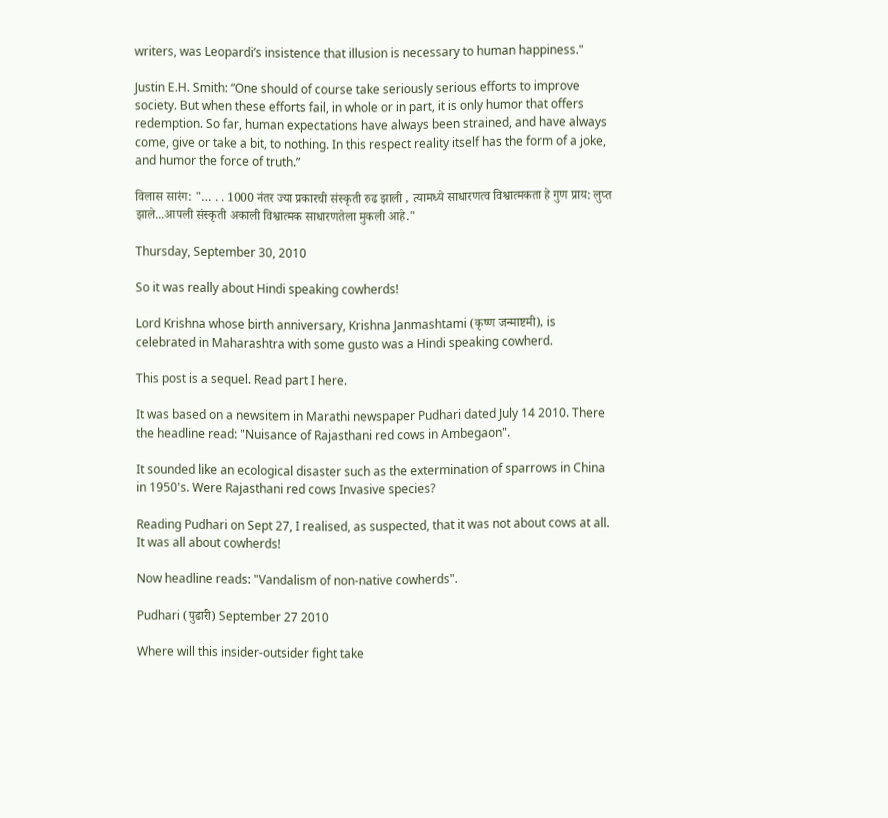writers, was Leopardi’s insistence that illusion is necessary to human happiness."

Justin E.H. Smith: “One should of course take seriously serious efforts to improve society. But when these efforts fail, in whole or in part, it is only humor that offers redemption. So far, human expectations have always been strained, and have always come, give or take a bit, to nothing. In this respect reality itself has the form of a joke, and humor the force of truth.”

विलास सारंग: "… . . 1000 नंतर ज्या प्रकारची संस्कृती रुढ झाली , त्यामध्ये साधारणत्व विश्वात्मकता हे गुण प्राय: लुप्त झाले...आपली संस्कृती अकाली विश्वात्मक साधारणतेला मुकली आहे."

Thursday, September 30, 2010

So it was really about Hindi speaking cowherds!

Lord Krishna whose birth anniversary, Krishna Janmashtami (कृष्ण जन्माष्टमी), is celebrated in Maharashtra with some gusto was a Hindi speaking cowherd.

This post is a sequel. Read part I here.

It was based on a newsitem in Marathi newspaper Pudhari dated July 14 2010. There the headline read: "Nuisance of Rajasthani red cows in Ambegaon".

It sounded like an ecological disaster such as the extermination of sparrows in China in 1950's. Were Rajasthani red cows Invasive species?

Reading Pudhari on Sept 27, I realised, as suspected, that it was not about cows at all. It was all about cowherds!

Now headline reads: "Vandalism of non-native cowherds".

Pudhari (पुढारी) September 27 2010

Where will this insider-outsider fight take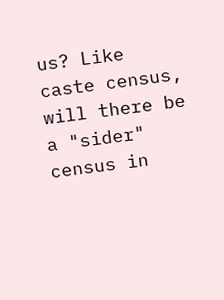us? Like caste census, will there be a "sider" census in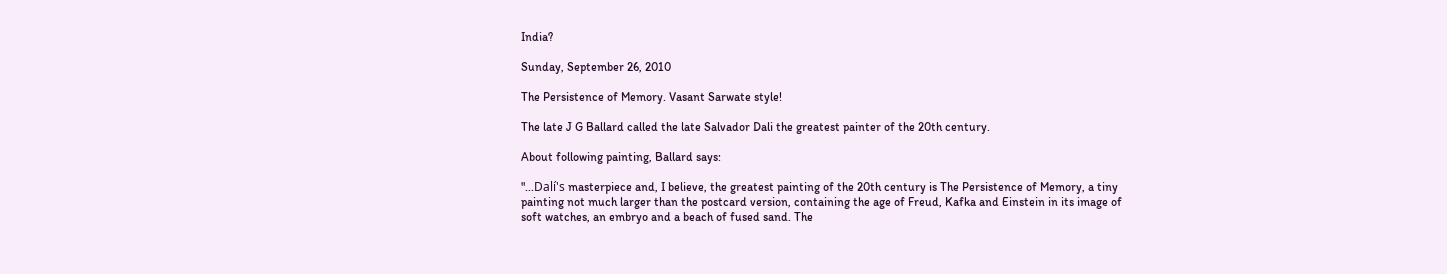India?

Sunday, September 26, 2010

The Persistence of Memory. Vasant Sarwate style!

The late J G Ballard called the late Salvador Dali the greatest painter of the 20th century.

About following painting, Ballard says:

"...Dalí's masterpiece and, I believe, the greatest painting of the 20th century is The Persistence of Memory, a tiny painting not much larger than the postcard version, containing the age of Freud, Kafka and Einstein in its image of soft watches, an embryo and a beach of fused sand. The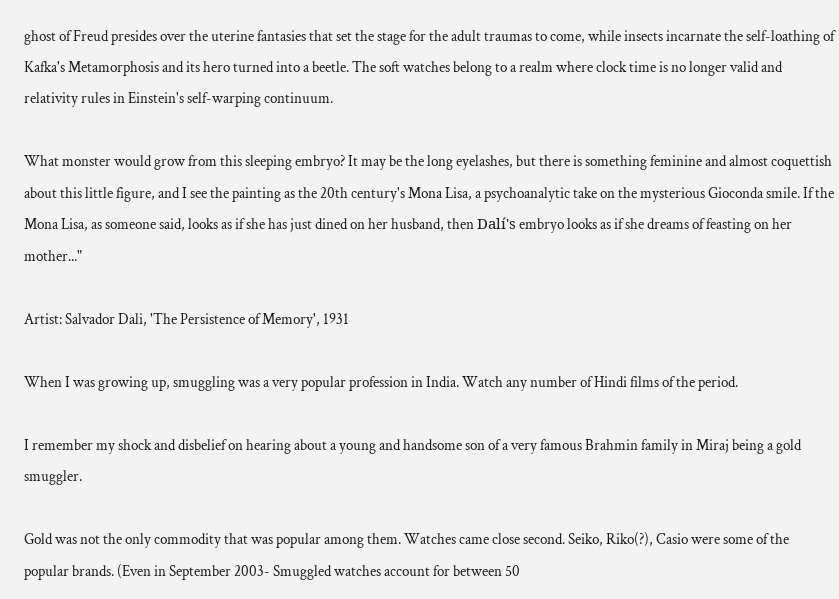ghost of Freud presides over the uterine fantasies that set the stage for the adult traumas to come, while insects incarnate the self-loathing of Kafka's Metamorphosis and its hero turned into a beetle. The soft watches belong to a realm where clock time is no longer valid and relativity rules in Einstein's self-warping continuum.

What monster would grow from this sleeping embryo? It may be the long eyelashes, but there is something feminine and almost coquettish about this little figure, and I see the painting as the 20th century's Mona Lisa, a psychoanalytic take on the mysterious Gioconda smile. If the Mona Lisa, as someone said, looks as if she has just dined on her husband, then Dalí's embryo looks as if she dreams of feasting on her mother..."

Artist: Salvador Dali, 'The Persistence of Memory', 1931

When I was growing up, smuggling was a very popular profession in India. Watch any number of Hindi films of the period.

I remember my shock and disbelief on hearing about a young and handsome son of a very famous Brahmin family in Miraj being a gold smuggler.

Gold was not the only commodity that was popular among them. Watches came close second. Seiko, Riko(?), Casio were some of the popular brands. (Even in September 2003- Smuggled watches account for between 50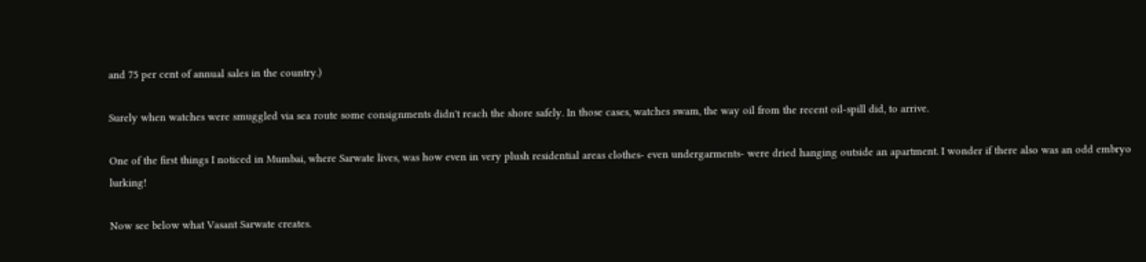and 75 per cent of annual sales in the country.)

Surely when watches were smuggled via sea route some consignments didn't reach the shore safely. In those cases, watches swam, the way oil from the recent oil-spill did, to arrive.

One of the first things I noticed in Mumbai, where Sarwate lives, was how even in very plush residential areas clothes- even undergarments- were dried hanging outside an apartment. I wonder if there also was an odd embryo lurking!

Now see below what Vasant Sarwate creates.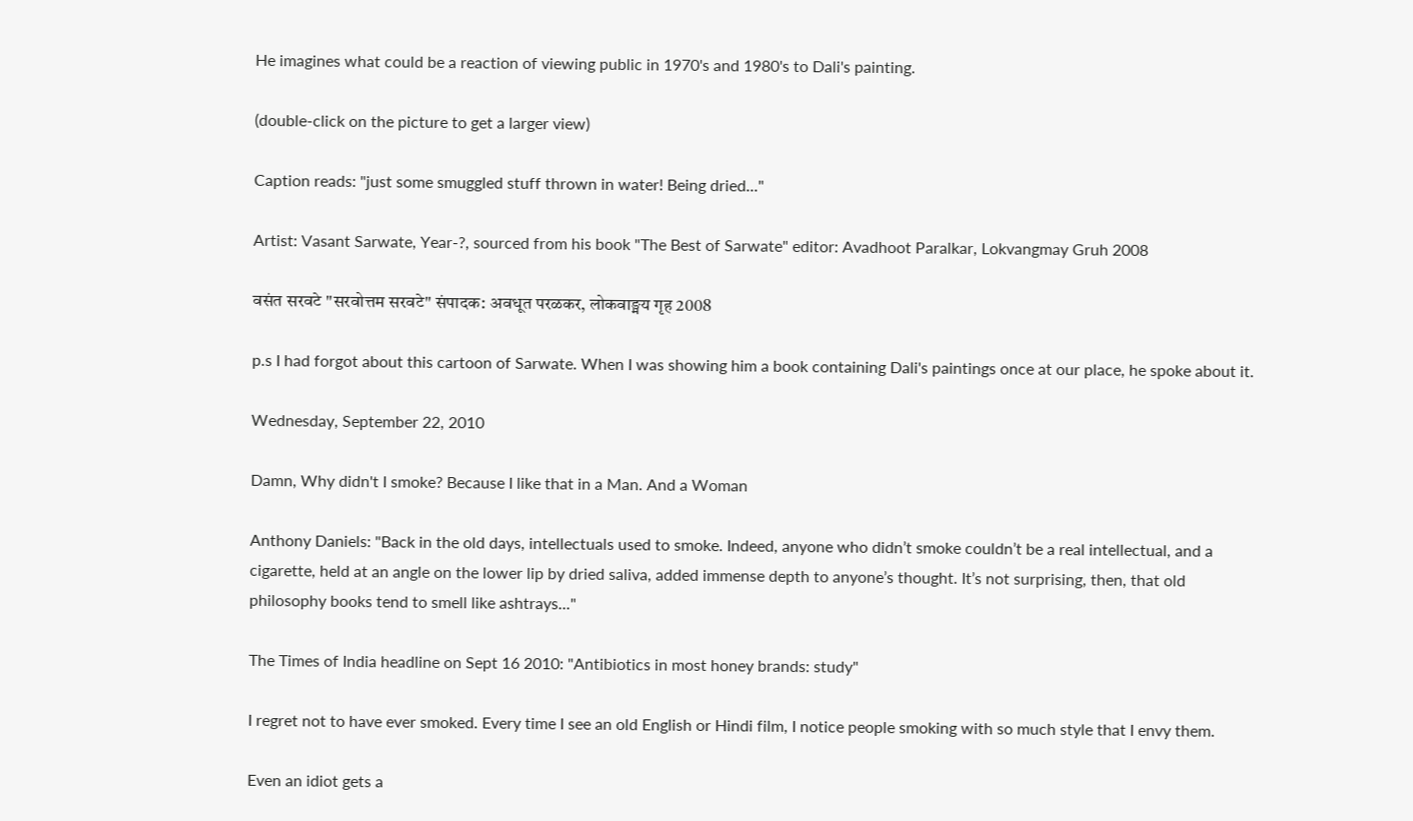He imagines what could be a reaction of viewing public in 1970's and 1980's to Dali's painting.

(double-click on the picture to get a larger view)

Caption reads: "just some smuggled stuff thrown in water! Being dried..."

Artist: Vasant Sarwate, Year-?, sourced from his book "The Best of Sarwate" editor: Avadhoot Paralkar, Lokvangmay Gruh 2008

वसंत सरवटे "सरवोत्तम सरवटे" संपादक: अवधूत परळकर, लोकवाङ्मय गृह 2008

p.s I had forgot about this cartoon of Sarwate. When I was showing him a book containing Dali's paintings once at our place, he spoke about it.

Wednesday, September 22, 2010

Damn, Why didn't I smoke? Because I like that in a Man. And a Woman

Anthony Daniels: "Back in the old days, intellectuals used to smoke. Indeed, anyone who didn’t smoke couldn’t be a real intellectual, and a cigarette, held at an angle on the lower lip by dried saliva, added immense depth to anyone’s thought. It’s not surprising, then, that old philosophy books tend to smell like ashtrays..."

The Times of India headline on Sept 16 2010: "Antibiotics in most honey brands: study"

I regret not to have ever smoked. Every time I see an old English or Hindi film, I notice people smoking with so much style that I envy them.

Even an idiot gets a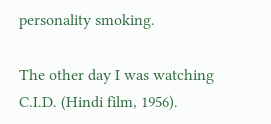personality smoking.

The other day I was watching C.I.D. (Hindi film, 1956).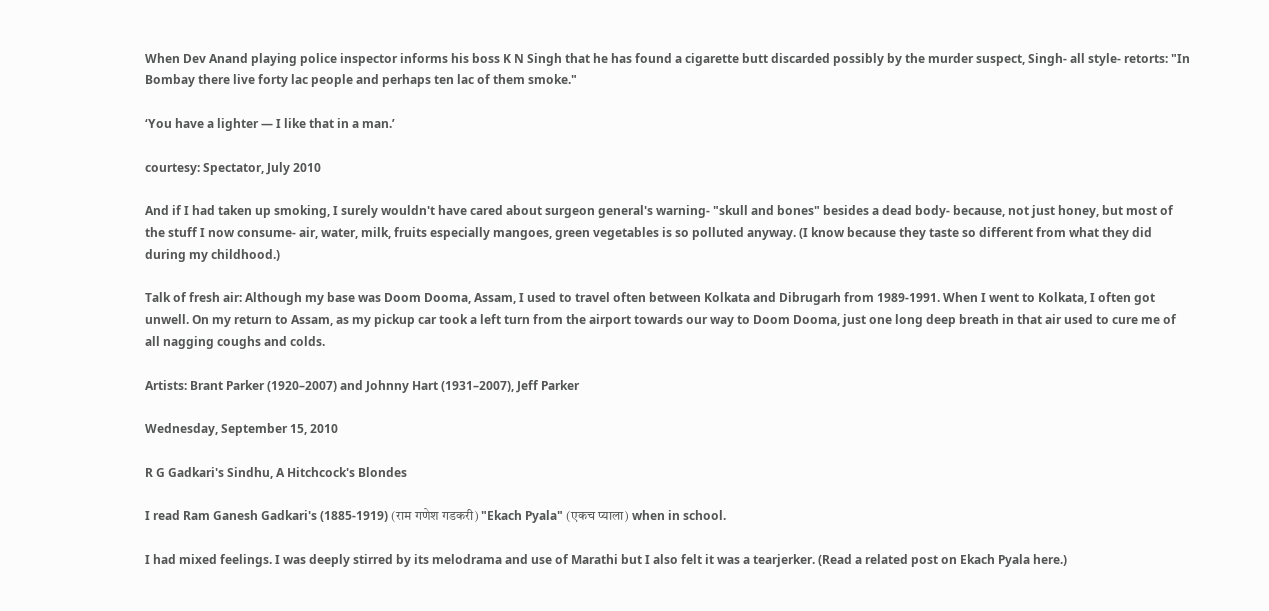When Dev Anand playing police inspector informs his boss K N Singh that he has found a cigarette butt discarded possibly by the murder suspect, Singh- all style- retorts: "In Bombay there live forty lac people and perhaps ten lac of them smoke."

‘You have a lighter — I like that in a man.’

courtesy: Spectator, July 2010

And if I had taken up smoking, I surely wouldn't have cared about surgeon general's warning- "skull and bones" besides a dead body- because, not just honey, but most of the stuff I now consume- air, water, milk, fruits especially mangoes, green vegetables is so polluted anyway. (I know because they taste so different from what they did during my childhood.)

Talk of fresh air: Although my base was Doom Dooma, Assam, I used to travel often between Kolkata and Dibrugarh from 1989-1991. When I went to Kolkata, I often got unwell. On my return to Assam, as my pickup car took a left turn from the airport towards our way to Doom Dooma, just one long deep breath in that air used to cure me of all nagging coughs and colds.

Artists: Brant Parker (1920–2007) and Johnny Hart (1931–2007), Jeff Parker

Wednesday, September 15, 2010

R G Gadkari's Sindhu, A Hitchcock's Blondes

I read Ram Ganesh Gadkari's (1885-1919) (राम गणेश गडकरी) "Ekach Pyala" (एकच प्याला) when in school.

I had mixed feelings. I was deeply stirred by its melodrama and use of Marathi but I also felt it was a tearjerker. (Read a related post on Ekach Pyala here.)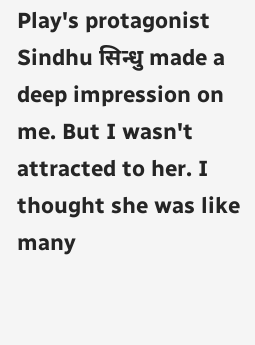Play's protagonist Sindhu सिन्धु made a deep impression on me. But I wasn't attracted to her. I thought she was like many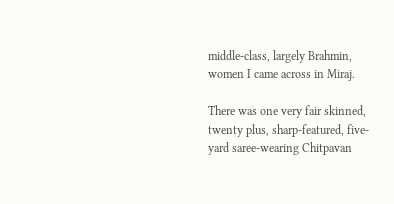middle-class, largely Brahmin, women I came across in Miraj.

There was one very fair skinned, twenty plus, sharp-featured, five-yard saree-wearing Chitpavan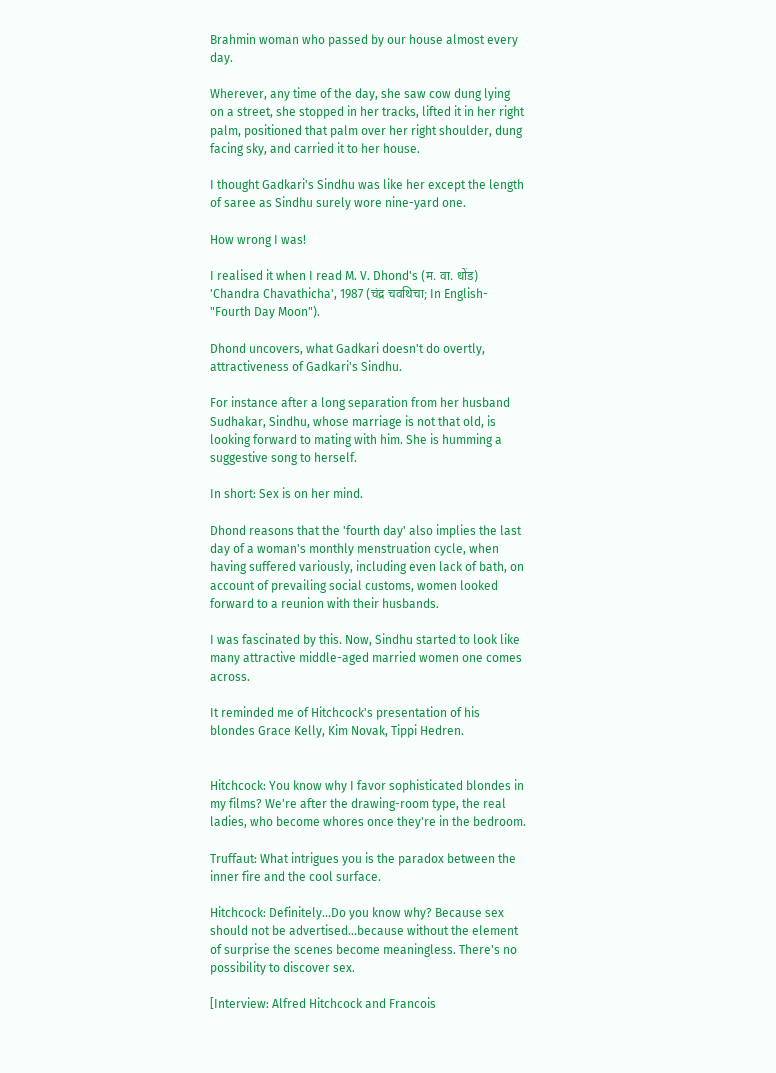Brahmin woman who passed by our house almost every day.

Wherever, any time of the day, she saw cow dung lying on a street, she stopped in her tracks, lifted it in her right palm, positioned that palm over her right shoulder, dung facing sky, and carried it to her house.

I thought Gadkari's Sindhu was like her except the length of saree as Sindhu surely wore nine-yard one.

How wrong I was!

I realised it when I read M. V. Dhond's (म. वा. धोंड) 'Chandra Chavathicha', 1987 (चंद्र चवथिचा; In English- "Fourth Day Moon").

Dhond uncovers, what Gadkari doesn't do overtly, attractiveness of Gadkari's Sindhu.

For instance after a long separation from her husband Sudhakar, Sindhu, whose marriage is not that old, is looking forward to mating with him. She is humming a suggestive song to herself.

In short: Sex is on her mind.

Dhond reasons that the 'fourth day' also implies the last day of a woman's monthly menstruation cycle, when having suffered variously, including even lack of bath, on account of prevailing social customs, women looked forward to a reunion with their husbands.

I was fascinated by this. Now, Sindhu started to look like many attractive middle-aged married women one comes across.

It reminded me of Hitchcock's presentation of his blondes Grace Kelly, Kim Novak, Tippi Hedren.


Hitchcock: You know why I favor sophisticated blondes in my films? We're after the drawing-room type, the real ladies, who become whores once they're in the bedroom.

Truffaut: What intrigues you is the paradox between the inner fire and the cool surface.

Hitchcock: Definitely...Do you know why? Because sex should not be advertised...because without the element of surprise the scenes become meaningless. There's no possibility to discover sex.

[Interview: Alfred Hitchcock and Francois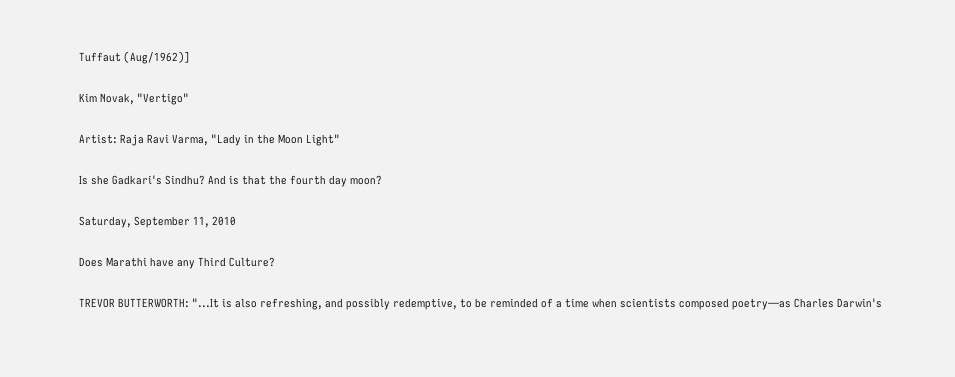Tuffaut (Aug/1962)]

Kim Novak, "Vertigo"

Artist: Raja Ravi Varma, "Lady in the Moon Light"

Is she Gadkari's Sindhu? And is that the fourth day moon?

Saturday, September 11, 2010

Does Marathi have any Third Culture?

TREVOR BUTTERWORTH: "...It is also refreshing, and possibly redemptive, to be reminded of a time when scientists composed poetry—as Charles Darwin's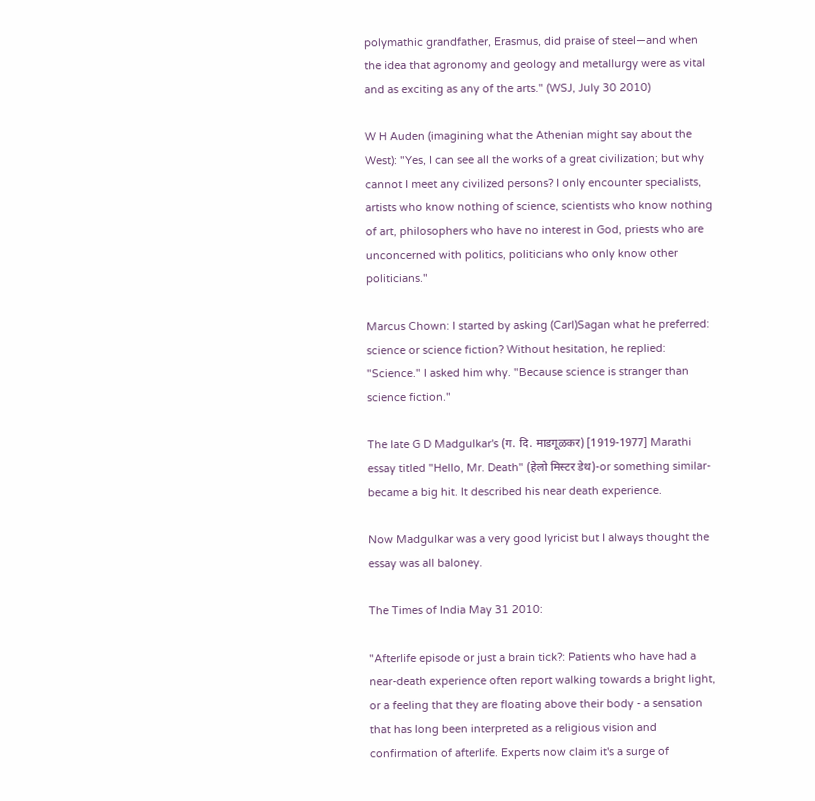polymathic grandfather, Erasmus, did praise of steel—and when the idea that agronomy and geology and metallurgy were as vital and as exciting as any of the arts." (WSJ, July 30 2010)

W H Auden (imagining what the Athenian might say about the West): "Yes, I can see all the works of a great civilization; but why cannot I meet any civilized persons? I only encounter specialists, artists who know nothing of science, scientists who know nothing of art, philosophers who have no interest in God, priests who are unconcerned with politics, politicians who only know other politicians."

Marcus Chown: I started by asking (Carl)Sagan what he preferred: science or science fiction? Without hesitation, he replied: "Science." I asked him why. "Because science is stranger than science fiction."

The late G D Madgulkar's (ग. दि. माडगूळकर) [1919-1977] Marathi essay titled "Hello, Mr. Death" (हेलो मिस्टर डेथ)-or something similar- became a big hit. It described his near death experience.

Now Madgulkar was a very good lyricist but I always thought the essay was all baloney.

The Times of India May 31 2010:

"Afterlife episode or just a brain tick?: Patients who have had a near-death experience often report walking towards a bright light, or a feeling that they are floating above their body - a sensation that has long been interpreted as a religious vision and confirmation of afterlife. Experts now claim it's a surge of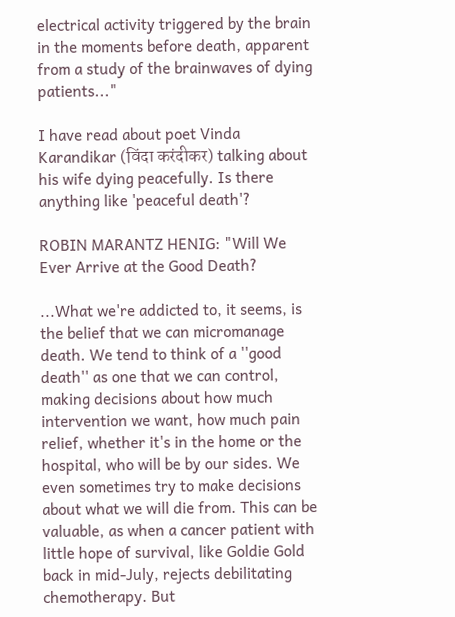electrical activity triggered by the brain in the moments before death, apparent from a study of the brainwaves of dying patients..."

I have read about poet Vinda Karandikar (विंदा करंदीकर) talking about his wife dying peacefully. Is there anything like 'peaceful death'?

ROBIN MARANTZ HENIG: "Will We Ever Arrive at the Good Death?

...What we're addicted to, it seems, is the belief that we can micromanage death. We tend to think of a ''good death'' as one that we can control, making decisions about how much intervention we want, how much pain relief, whether it's in the home or the hospital, who will be by our sides. We even sometimes try to make decisions about what we will die from. This can be valuable, as when a cancer patient with little hope of survival, like Goldie Gold back in mid-July, rejects debilitating chemotherapy. But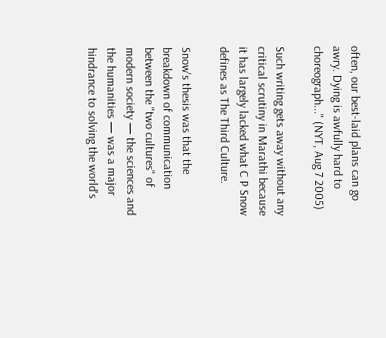often, our best-laid plans can go awry. Dying is awfully hard to choreograph..." (NYT, Aug 7 2005)

Such writing gets away without any critical scrutiny in Marathi because it has largely lacked what C P Snow defines as The Third Culture.

Snow's thesis was that the breakdown of communication between the "two cultures" of modern society — the sciences and the humanities — was a major hindrance to solving the world's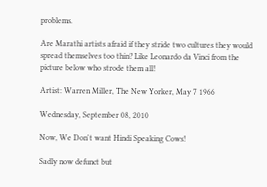problems.

Are Marathi artists afraid if they stride two cultures they would spread themselves too thin? Like Leonardo da Vinci from the picture below who strode them all!

Artist: Warren Miller, The New Yorker, May 7 1966

Wednesday, September 08, 2010

Now, We Don't want Hindi Speaking Cows!

Sadly now defunct but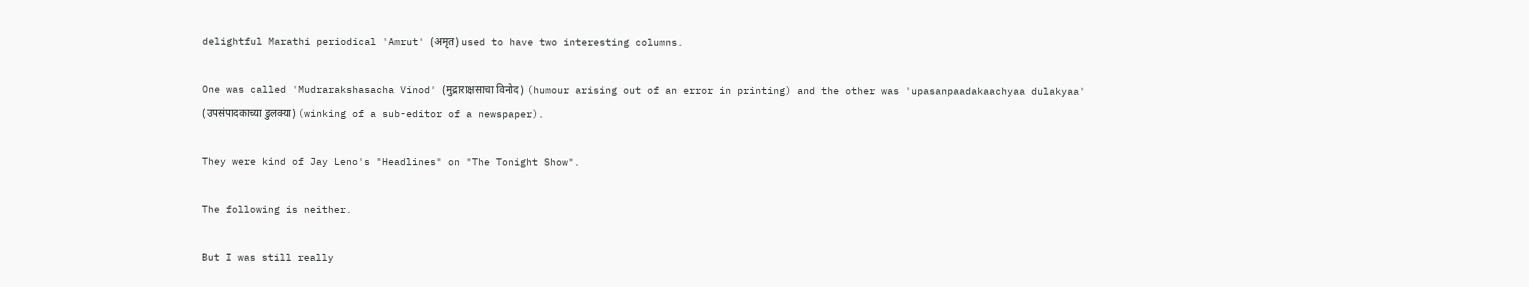delightful Marathi periodical 'Amrut' (अमृत) used to have two interesting columns.

One was called 'Mudrarakshasacha Vinod' (मुद्राराक्षसाचा विनोद) (humour arising out of an error in printing) and the other was 'upasanpaadakaachyaa dulakyaa' (उपसंपादकाच्या डुलक्या) (winking of a sub-editor of a newspaper).

They were kind of Jay Leno's "Headlines" on "The Tonight Show".

The following is neither.

But I was still really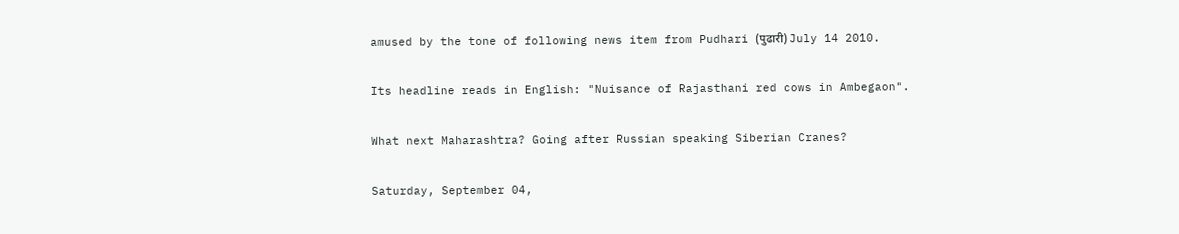amused by the tone of following news item from Pudhari (पुढारी) July 14 2010.

Its headline reads in English: "Nuisance of Rajasthani red cows in Ambegaon".

What next Maharashtra? Going after Russian speaking Siberian Cranes?

Saturday, September 04,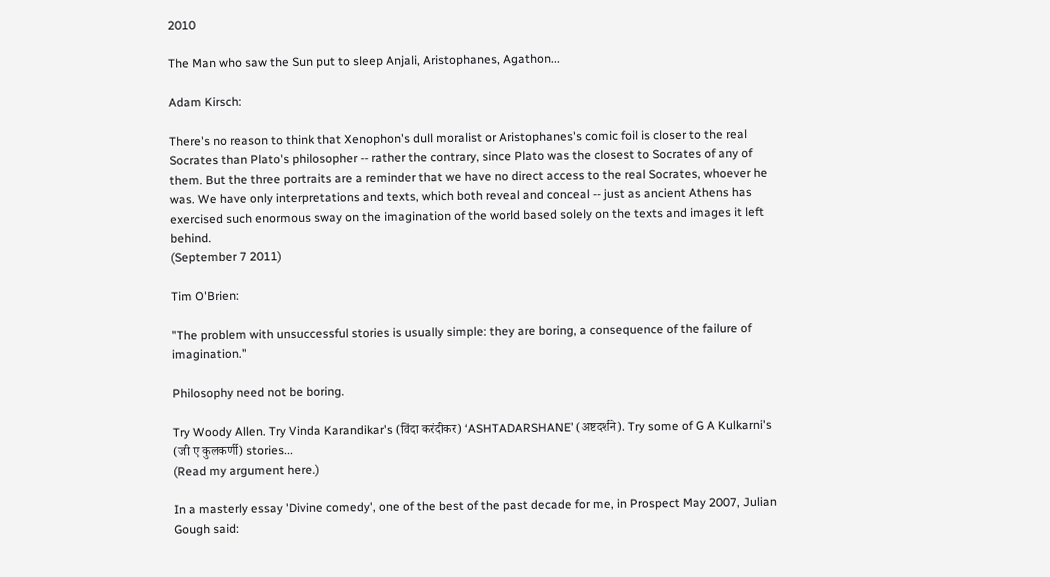2010

The Man who saw the Sun put to sleep Anjali, Aristophanes, Agathon...

Adam Kirsch:

There's no reason to think that Xenophon's dull moralist or Aristophanes's comic foil is closer to the real Socrates than Plato's philosopher -- rather the contrary, since Plato was the closest to Socrates of any of them. But the three portraits are a reminder that we have no direct access to the real Socrates, whoever he was. We have only interpretations and texts, which both reveal and conceal -- just as ancient Athens has exercised such enormous sway on the imagination of the world based solely on the texts and images it left behind.
(September 7 2011)

Tim O'Brien:

"The problem with unsuccessful stories is usually simple: they are boring, a consequence of the failure of imagination."

Philosophy need not be boring.

Try Woody Allen. Try Vinda Karandikar's (विंदा करंदीकर) ‘ASHTADARSHANE’ (अष्टदर्शने). Try some of G A Kulkarni's (जी ए कुलकर्णी) stories...
(Read my argument here.)

In a masterly essay 'Divine comedy', one of the best of the past decade for me, in Prospect May 2007, Julian Gough said: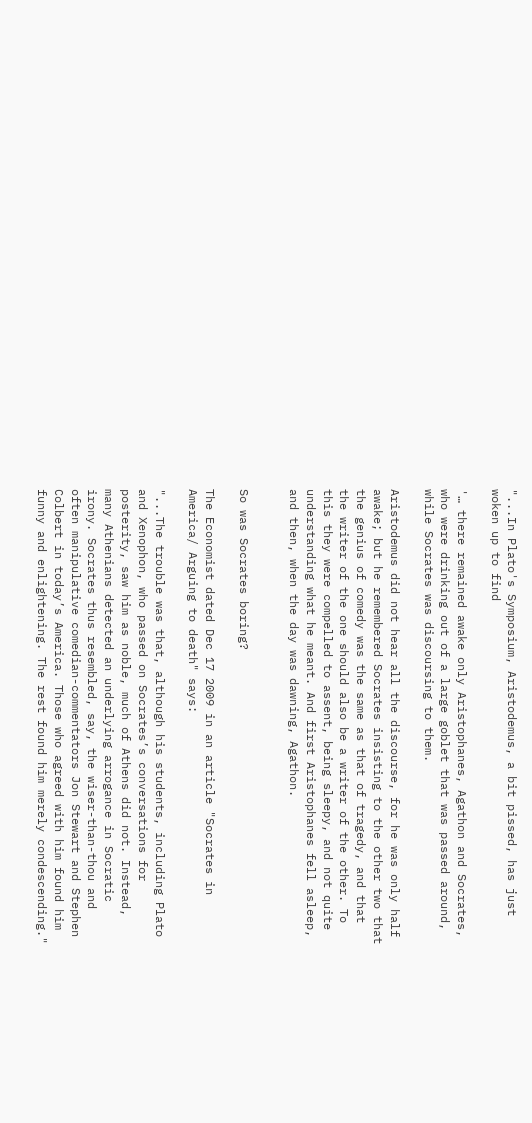"...In Plato's Symposium, Aristodemus, a bit pissed, has just woken up to find

'… there remained awake only Aristophanes, Agathon and Socrates, who were drinking out of a large goblet that was passed around, while Socrates was discoursing to them.

Aristodemus did not hear all the discourse, for he was only half awake; but he remembered Socrates insisting to the other two that the genius of comedy was the same as that of tragedy, and that the writer of the one should also be a writer of the other. To this they were compelled to assent, being sleepy, and not quite understanding what he meant. And first Aristophanes fell asleep, and then, when the day was dawning, Agathon.


So was Socrates boring?

The Economist dated Dec 17 2009 in an article "Socrates in America/ Arguing to death" says:

"...The trouble was that, although his students, including Plato and Xenophon, who passed on Socrates’s conversations for posterity, saw him as noble, much of Athens did not. Instead, many Athenians detected an underlying arrogance in Socratic irony. Socrates thus resembled, say, the wiser-than-thou and often manipulative comedian-commentators Jon Stewart and Stephen Colbert in today’s America. Those who agreed with him found him funny and enlightening. The rest found him merely condescending."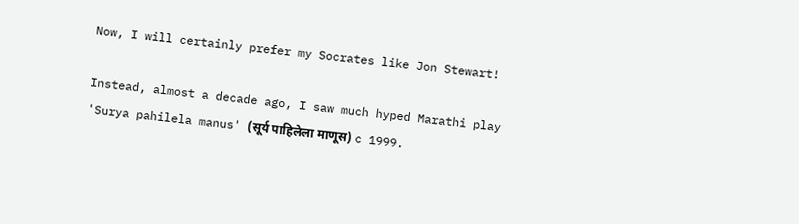Now, I will certainly prefer my Socrates like Jon Stewart!

Instead, almost a decade ago, I saw much hyped Marathi play 'Surya pahilela manus' (सूर्य पाहिलेला माणूस) c 1999.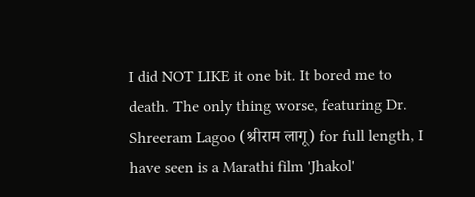I did NOT LIKE it one bit. It bored me to death. The only thing worse, featuring Dr. Shreeram Lagoo (श्रीराम लागू) for full length, I have seen is a Marathi film 'Jhakol'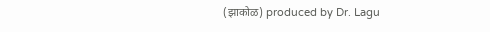(झाकोळ) produced by Dr. Lagu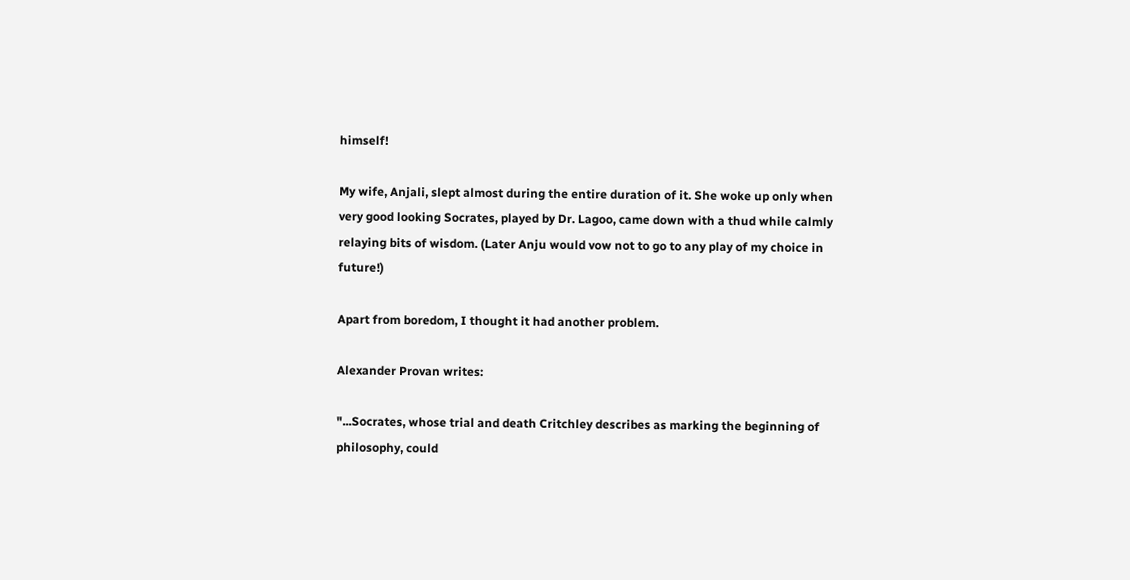himself!

My wife, Anjali, slept almost during the entire duration of it. She woke up only when very good looking Socrates, played by Dr. Lagoo, came down with a thud while calmly relaying bits of wisdom. (Later Anju would vow not to go to any play of my choice in future!)

Apart from boredom, I thought it had another problem.

Alexander Provan writes:

"...Socrates, whose trial and death Critchley describes as marking the beginning of philosophy, could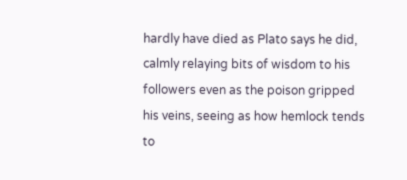hardly have died as Plato says he did, calmly relaying bits of wisdom to his followers even as the poison gripped his veins, seeing as how hemlock tends to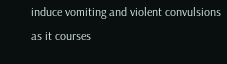induce vomiting and violent convulsions as it courses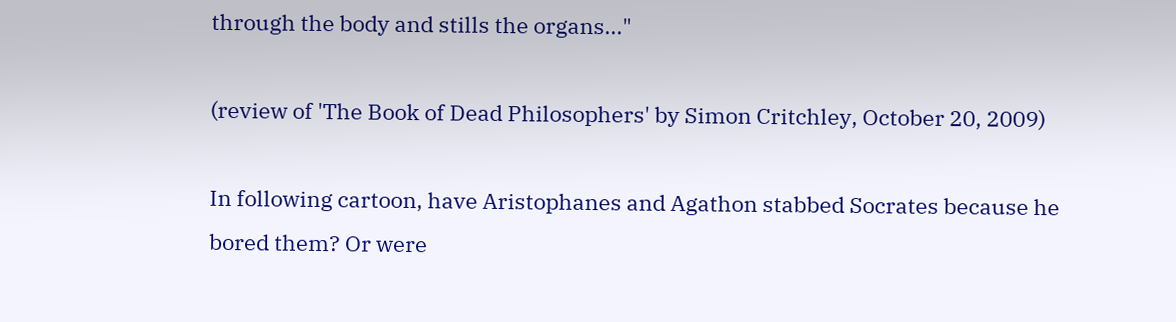through the body and stills the organs..."

(review of 'The Book of Dead Philosophers' by Simon Critchley, October 20, 2009)

In following cartoon, have Aristophanes and Agathon stabbed Socrates because he bored them? Or were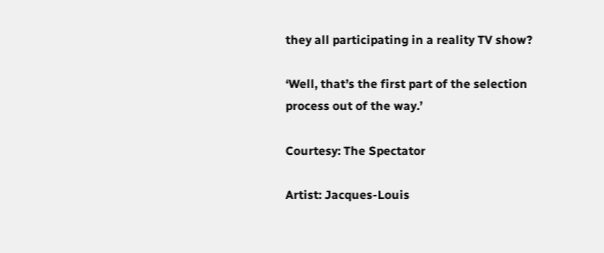they all participating in a reality TV show?

‘Well, that’s the first part of the selection process out of the way.’

Courtesy: The Spectator

Artist: Jacques-Louis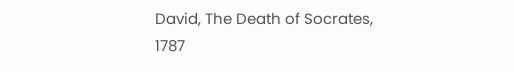David, The Death of Socrates, 1787